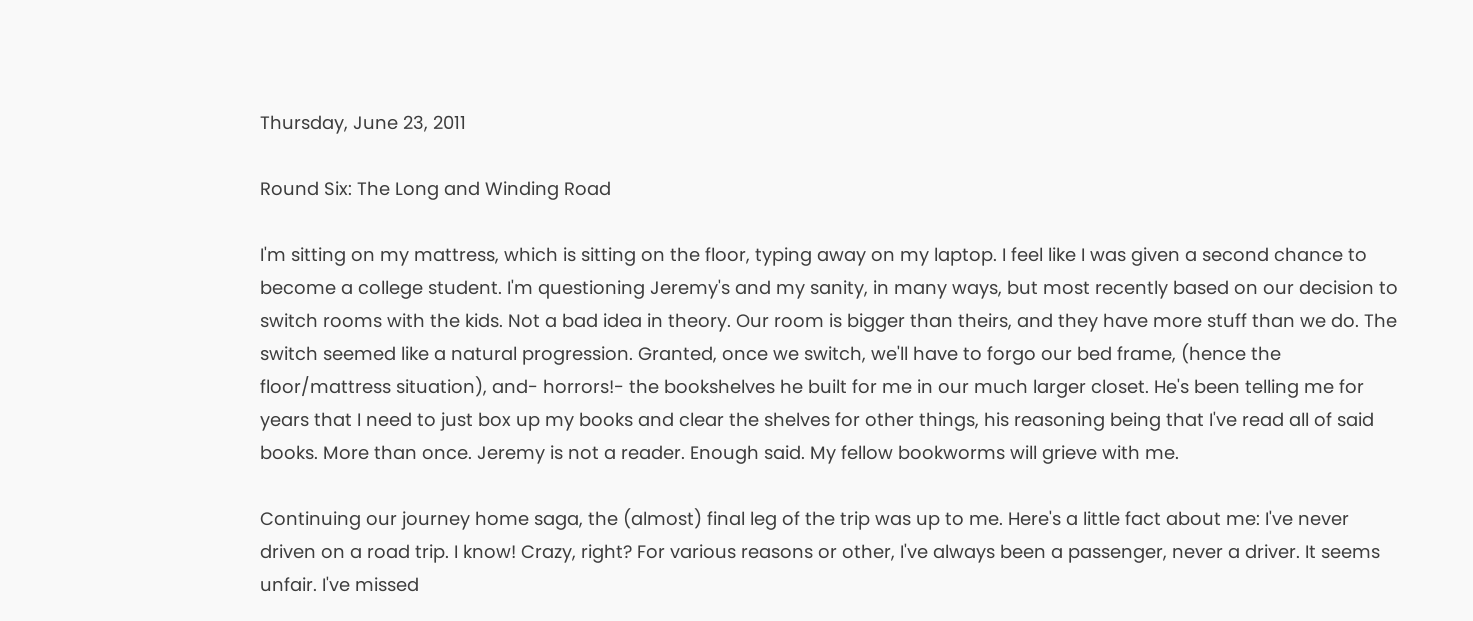Thursday, June 23, 2011

Round Six: The Long and Winding Road

I'm sitting on my mattress, which is sitting on the floor, typing away on my laptop. I feel like I was given a second chance to become a college student. I'm questioning Jeremy's and my sanity, in many ways, but most recently based on our decision to switch rooms with the kids. Not a bad idea in theory. Our room is bigger than theirs, and they have more stuff than we do. The switch seemed like a natural progression. Granted, once we switch, we'll have to forgo our bed frame, (hence the floor/mattress situation), and- horrors!- the bookshelves he built for me in our much larger closet. He's been telling me for years that I need to just box up my books and clear the shelves for other things, his reasoning being that I've read all of said books. More than once. Jeremy is not a reader. Enough said. My fellow bookworms will grieve with me.

Continuing our journey home saga, the (almost) final leg of the trip was up to me. Here's a little fact about me: I've never driven on a road trip. I know! Crazy, right? For various reasons or other, I've always been a passenger, never a driver. It seems unfair. I've missed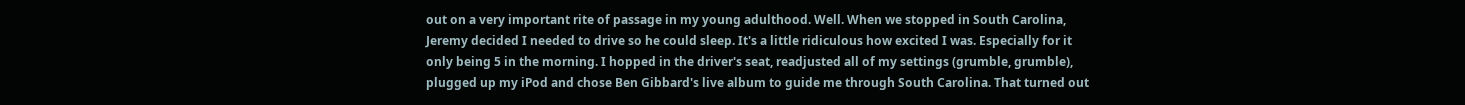out on a very important rite of passage in my young adulthood. Well. When we stopped in South Carolina, Jeremy decided I needed to drive so he could sleep. It's a little ridiculous how excited I was. Especially for it only being 5 in the morning. I hopped in the driver's seat, readjusted all of my settings (grumble, grumble), plugged up my iPod and chose Ben Gibbard's live album to guide me through South Carolina. That turned out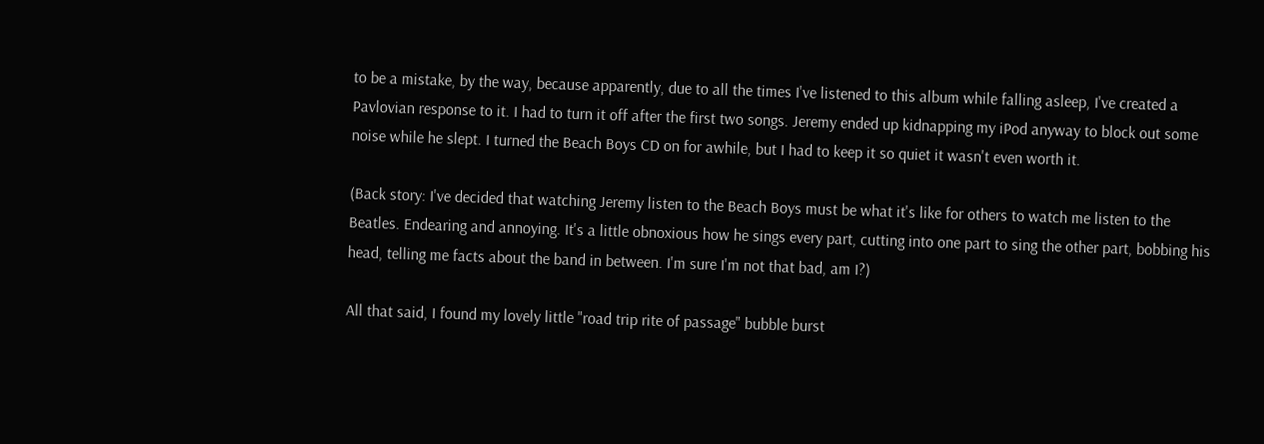to be a mistake, by the way, because apparently, due to all the times I've listened to this album while falling asleep, I've created a Pavlovian response to it. I had to turn it off after the first two songs. Jeremy ended up kidnapping my iPod anyway to block out some noise while he slept. I turned the Beach Boys CD on for awhile, but I had to keep it so quiet it wasn't even worth it.

(Back story: I've decided that watching Jeremy listen to the Beach Boys must be what it's like for others to watch me listen to the Beatles. Endearing and annoying. It's a little obnoxious how he sings every part, cutting into one part to sing the other part, bobbing his head, telling me facts about the band in between. I'm sure I'm not that bad, am I?)

All that said, I found my lovely little "road trip rite of passage" bubble burst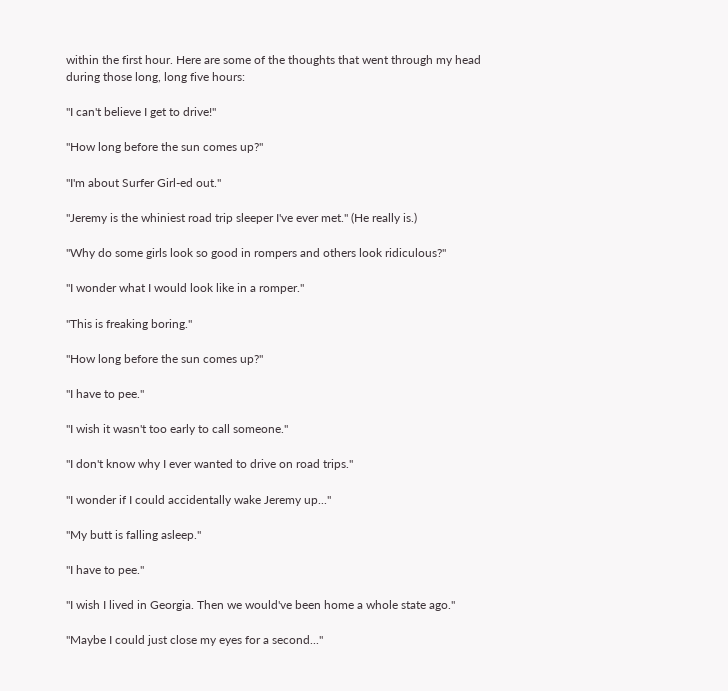within the first hour. Here are some of the thoughts that went through my head during those long, long five hours:

"I can't believe I get to drive!"

"How long before the sun comes up?"

"I'm about Surfer Girl-ed out."

"Jeremy is the whiniest road trip sleeper I've ever met." (He really is.)

"Why do some girls look so good in rompers and others look ridiculous?"

"I wonder what I would look like in a romper."

"This is freaking boring."

"How long before the sun comes up?"

"I have to pee."

"I wish it wasn't too early to call someone."

"I don't know why I ever wanted to drive on road trips."

"I wonder if I could accidentally wake Jeremy up..."

"My butt is falling asleep."

"I have to pee."

"I wish I lived in Georgia. Then we would've been home a whole state ago."

"Maybe I could just close my eyes for a second..."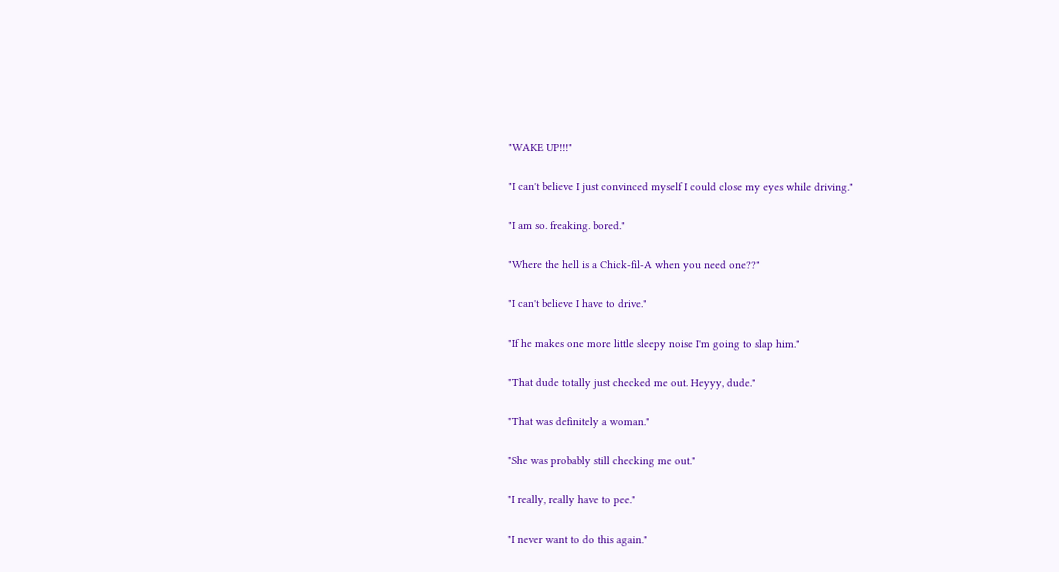"WAKE UP!!!"

"I can't believe I just convinced myself I could close my eyes while driving."

"I am so. freaking. bored."

"Where the hell is a Chick-fil-A when you need one??"

"I can't believe I have to drive."

"If he makes one more little sleepy noise I'm going to slap him."

"That dude totally just checked me out. Heyyy, dude."

"That was definitely a woman."

"She was probably still checking me out."

"I really, really have to pee."

"I never want to do this again."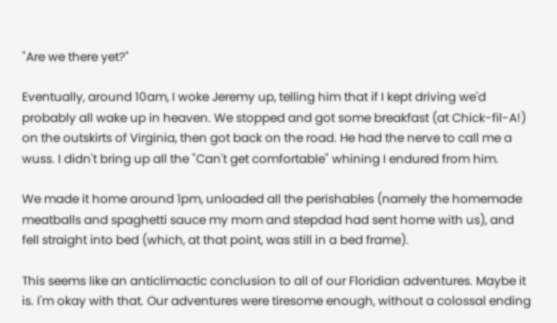"Are we there yet?"

Eventually, around 10am, I woke Jeremy up, telling him that if I kept driving we'd probably all wake up in heaven. We stopped and got some breakfast (at Chick-fil-A!) on the outskirts of Virginia, then got back on the road. He had the nerve to call me a wuss. I didn't bring up all the "Can't get comfortable" whining I endured from him.

We made it home around 1pm, unloaded all the perishables (namely the homemade meatballs and spaghetti sauce my mom and stepdad had sent home with us), and fell straight into bed (which, at that point, was still in a bed frame).

This seems like an anticlimactic conclusion to all of our Floridian adventures. Maybe it is. I'm okay with that. Our adventures were tiresome enough, without a colossal ending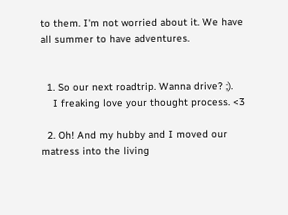to them. I'm not worried about it. We have all summer to have adventures.


  1. So our next roadtrip. Wanna drive? ;).
    I freaking love your thought process. <3

  2. Oh! And my hubby and I moved our matress into the living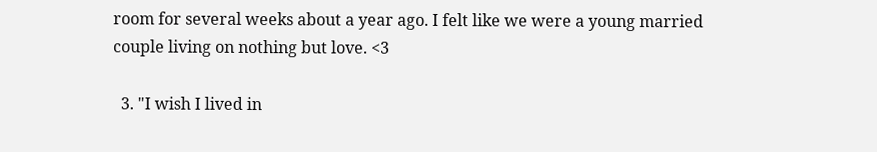room for several weeks about a year ago. I felt like we were a young married couple living on nothing but love. <3

  3. "I wish I lived in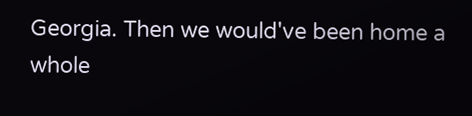Georgia. Then we would've been home a whole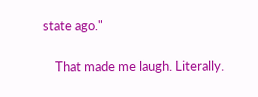state ago."

    That made me laugh. Literally.